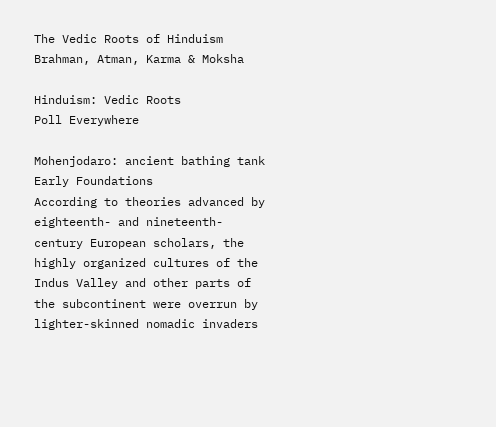The Vedic Roots of Hinduism
Brahman, Atman, Karma & Moksha

Hinduism: Vedic Roots
Poll Everywhere

Mohenjodaro: ancient bathing tank
Early Foundations
According to theories advanced by eighteenth- and nineteenth-century European scholars, the highly organized cultures of the Indus Valley and other parts of the subcontinent were overrun by lighter-skinned nomadic invaders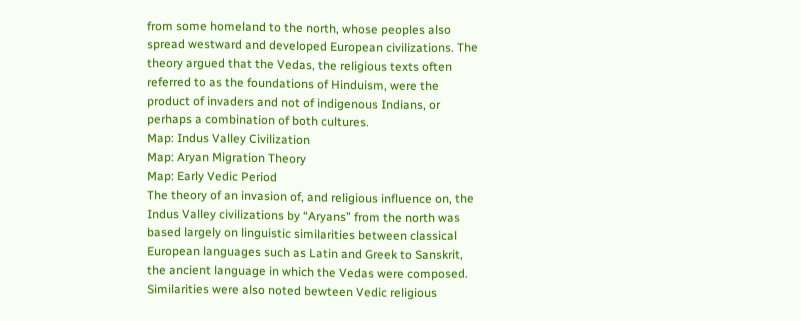from some homeland to the north, whose peoples also spread westward and developed European civilizations. The theory argued that the Vedas, the religious texts often referred to as the foundations of Hinduism, were the product of invaders and not of indigenous Indians, or perhaps a combination of both cultures.
Map: Indus Valley Civilization
Map: Aryan Migration Theory
Map: Early Vedic Period
The theory of an invasion of, and religious influence on, the Indus Valley civilizations by “Aryans” from the north was based largely on linguistic similarities between classical European languages such as Latin and Greek to Sanskrit, the ancient language in which the Vedas were composed. Similarities were also noted bewteen Vedic religious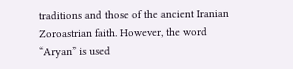traditions and those of the ancient Iranian Zoroastrian faith. However, the word “Aryan” is used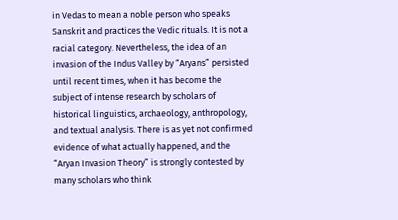in Vedas to mean a noble person who speaks Sanskrit and practices the Vedic rituals. It is not a racial category. Nevertheless, the idea of an invasion of the Indus Valley by “Aryans” persisted until recent times, when it has become the subject of intense research by scholars of historical linguistics, archaeology, anthropology, and textual analysis. There is as yet not confirmed evidence of what actually happened, and the “Aryan Invasion Theory” is strongly contested by many scholars who think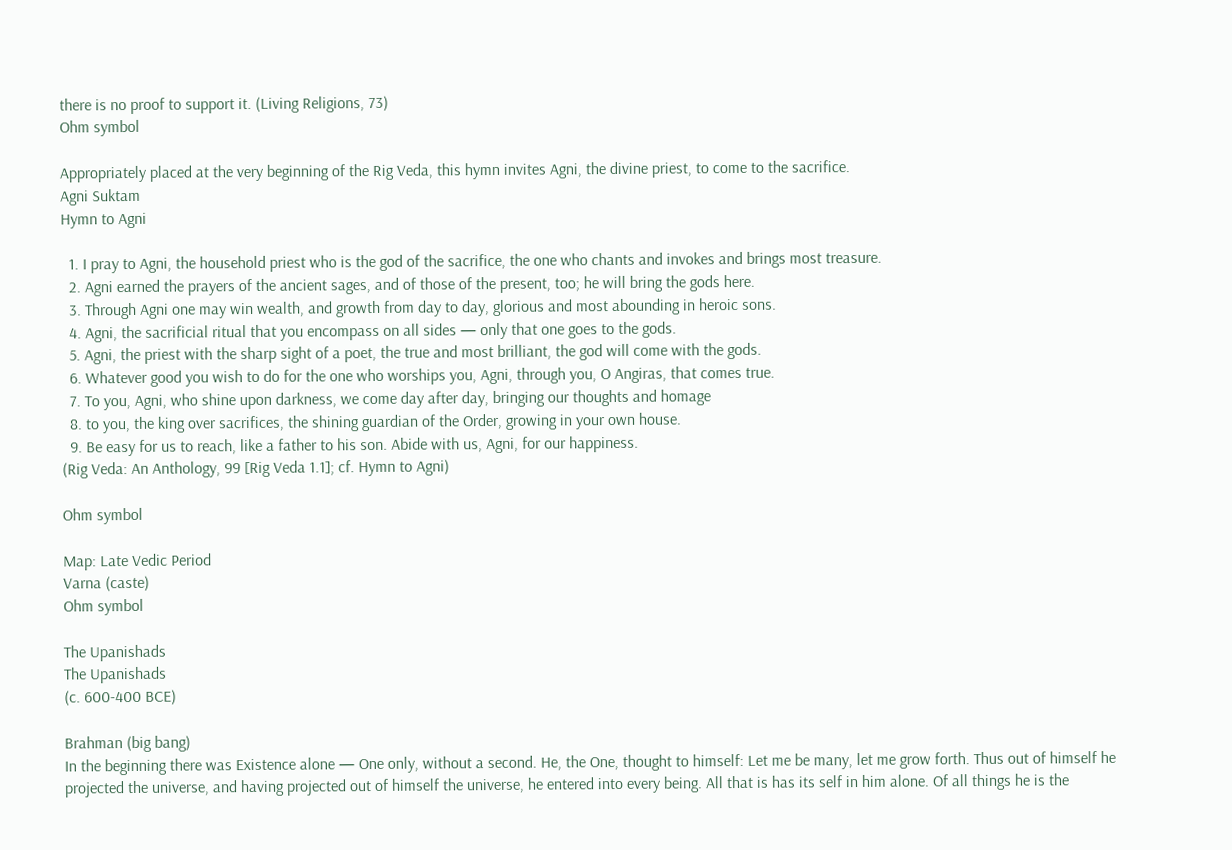there is no proof to support it. (Living Religions, 73)
Ohm symbol

Appropriately placed at the very beginning of the Rig Veda, this hymn invites Agni, the divine priest, to come to the sacrifice.
Agni Suktam
Hymn to Agni

  1. I pray to Agni, the household priest who is the god of the sacrifice, the one who chants and invokes and brings most treasure.
  2. Agni earned the prayers of the ancient sages, and of those of the present, too; he will bring the gods here.
  3. Through Agni one may win wealth, and growth from day to day, glorious and most abounding in heroic sons.
  4. Agni, the sacrificial ritual that you encompass on all sides — only that one goes to the gods.
  5. Agni, the priest with the sharp sight of a poet, the true and most brilliant, the god will come with the gods.
  6. Whatever good you wish to do for the one who worships you, Agni, through you, O Angiras, that comes true.
  7. To you, Agni, who shine upon darkness, we come day after day, bringing our thoughts and homage
  8. to you, the king over sacrifices, the shining guardian of the Order, growing in your own house.
  9. Be easy for us to reach, like a father to his son. Abide with us, Agni, for our happiness.
(Rig Veda: An Anthology, 99 [Rig Veda 1.1]; cf. Hymn to Agni)

Ohm symbol

Map: Late Vedic Period
Varna (caste)
Ohm symbol

The Upanishads
The Upanishads
(c. 600-400 BCE)

Brahman (big bang)
In the beginning there was Existence alone — One only, without a second. He, the One, thought to himself: Let me be many, let me grow forth. Thus out of himself he projected the universe, and having projected out of himself the universe, he entered into every being. All that is has its self in him alone. Of all things he is the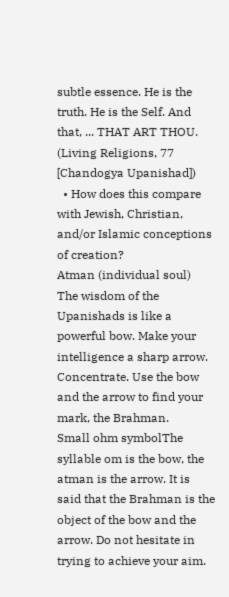subtle essence. He is the truth. He is the Self. And that, ... THAT ART THOU. (Living Religions, 77 [Chandogya Upanishad])
  • How does this compare with Jewish, Christian, and/or Islamic conceptions of creation?
Atman (individual soul)
The wisdom of the Upanishads is like a powerful bow. Make your intelligence a sharp arrow. Concentrate. Use the bow and the arrow to find your mark, the Brahman.
Small ohm symbolThe syllable om is the bow, the atman is the arrow. It is said that the Brahman is the object of the bow and the arrow. Do not hesitate in trying to achieve your aim.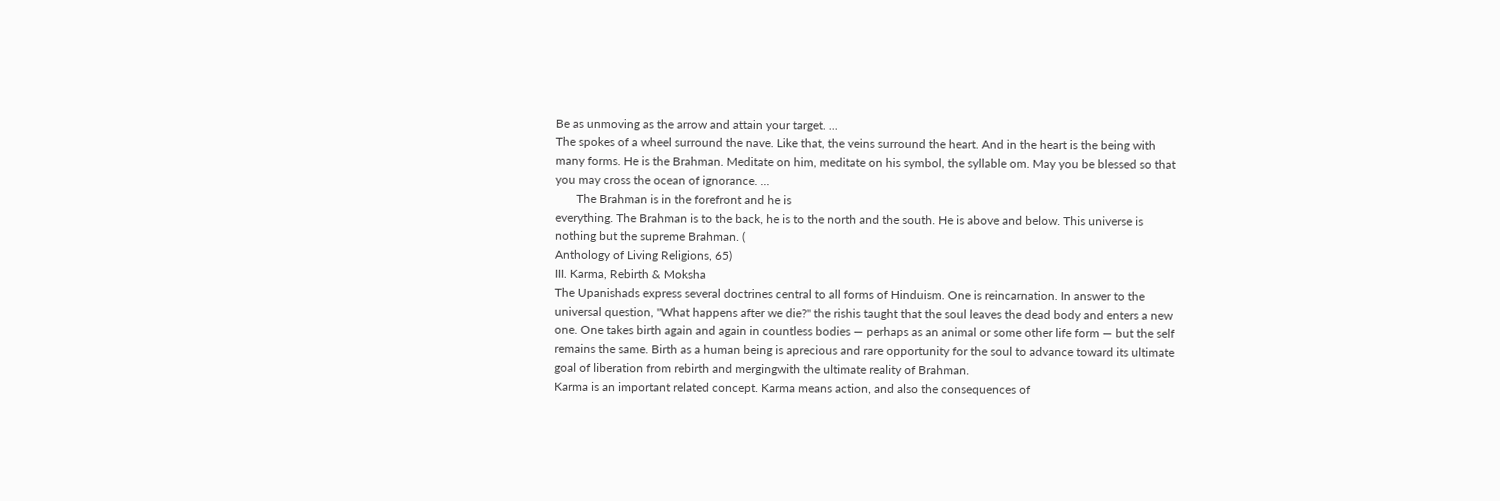Be as unmoving as the arrow and attain your target. ...
The spokes of a wheel surround the nave. Like that, the veins surround the heart. And in the heart is the being with many forms. He is the Brahman. Meditate on him, meditate on his symbol, the syllable om. May you be blessed so that you may cross the ocean of ignorance. ...
       The Brahman is in the forefront and he is
everything. The Brahman is to the back, he is to the north and the south. He is above and below. This universe is nothing but the supreme Brahman. (
Anthology of Living Religions, 65)
III. Karma, Rebirth & Moksha
The Upanishads express several doctrines central to all forms of Hinduism. One is reincarnation. In answer to the universal question, "What happens after we die?" the rishis taught that the soul leaves the dead body and enters a new one. One takes birth again and again in countless bodies — perhaps as an animal or some other life form — but the self remains the same. Birth as a human being is aprecious and rare opportunity for the soul to advance toward its ultimate goal of liberation from rebirth and mergingwith the ultimate reality of Brahman.
Karma is an important related concept. Karma means action, and also the consequences of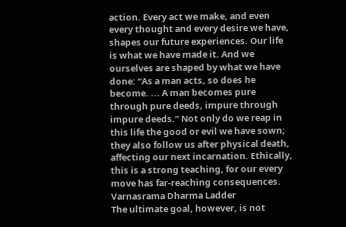action. Every act we make, and even every thought and every desire we have, shapes our future experiences. Our life is what we have made it. And we ourselves are shaped by what we have done: “As a man acts, so does he become. ... A man becomes pure through pure deeds, impure through impure deeds.” Not only do we reap in this life the good or evil we have sown; they also follow us after physical death, affecting our next incarnation. Ethically, this is a strong teaching, for our every move has far-reaching consequences.
Varnasrama Dharma Ladder
The ultimate goal, however, is not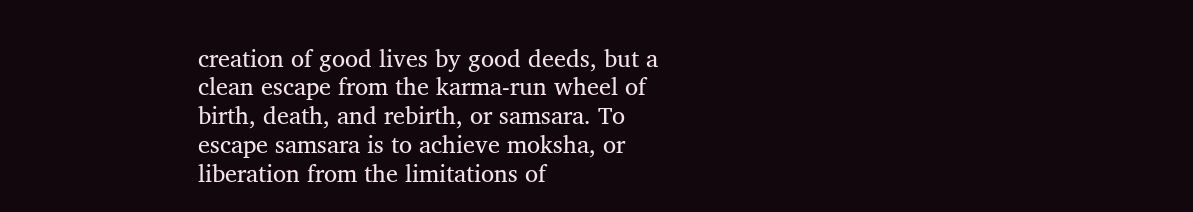creation of good lives by good deeds, but a clean escape from the karma-run wheel of birth, death, and rebirth, or samsara. To escape samsara is to achieve moksha, or liberation from the limitations of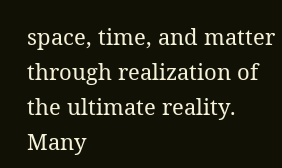space, time, and matter through realization of the ultimate reality. Many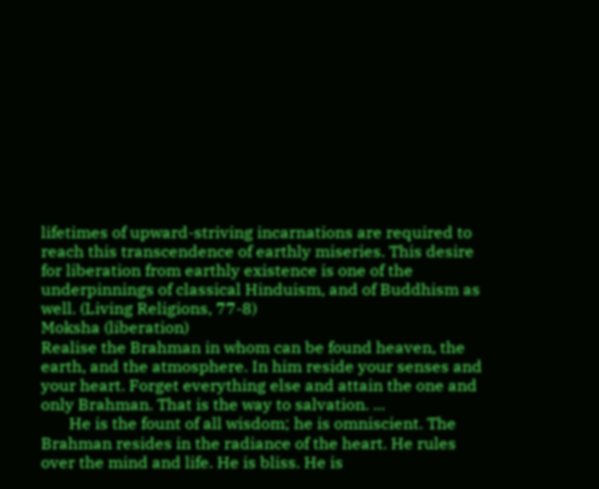lifetimes of upward-striving incarnations are required to reach this transcendence of earthly miseries. This desire for liberation from earthly existence is one of the underpinnings of classical Hinduism, and of Buddhism as well. (Living Religions, 77-8)
Moksha (liberation)
Realise the Brahman in whom can be found heaven, the earth, and the atmosphere. In him reside your senses and your heart. Forget everything else and attain the one and only Brahman. That is the way to salvation. ...
       He is the fount of all wisdom; he is omniscient. The Brahman resides in the radiance of the heart. He rules over the mind and life. He is bliss. He is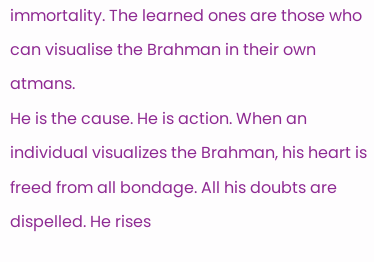immortality. The learned ones are those who can visualise the Brahman in their own atmans.
He is the cause. He is action. When an individual visualizes the Brahman, his heart is freed from all bondage. All his doubts are dispelled. He rises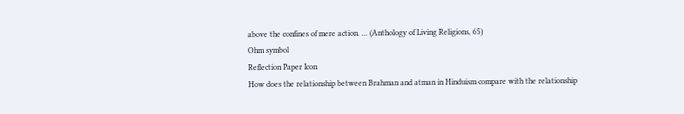above the confines of mere action. ... (Anthology of Living Religions, 65)
Ohm symbol
Reflection Paper Icon
How does the relationship between Brahman and atman in Hinduism compare with the relationship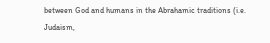between God and humans in the Abrahamic traditions (i.e. Judaism,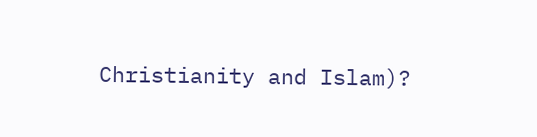Christianity and Islam)?